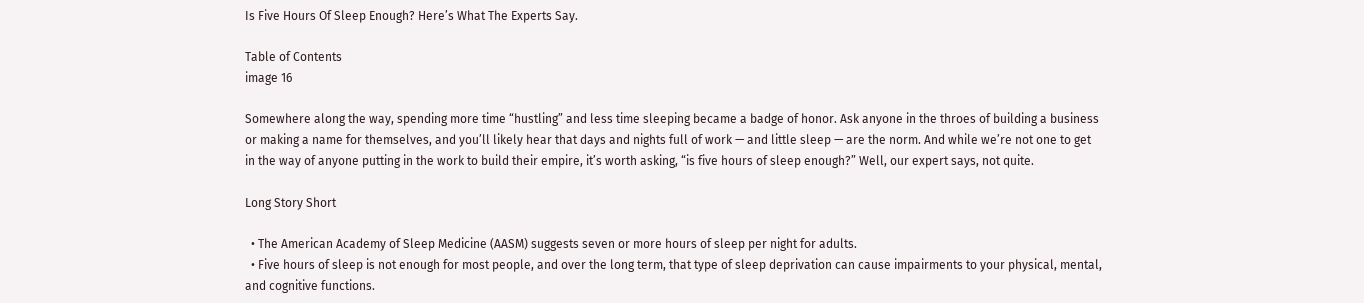Is Five Hours Of Sleep Enough? Here’s What The Experts Say.

Table of Contents
image 16

Somewhere along the way, spending more time “hustling” and less time sleeping became a badge of honor. Ask anyone in the throes of building a business or making a name for themselves, and you’ll likely hear that days and nights full of work — and little sleep — are the norm. And while we’re not one to get in the way of anyone putting in the work to build their empire, it’s worth asking, “is five hours of sleep enough?” Well, our expert says, not quite.

Long Story Short

  • The American Academy of Sleep Medicine (AASM) suggests seven or more hours of sleep per night for adults.
  • Five hours of sleep is not enough for most people, and over the long term, that type of sleep deprivation can cause impairments to your physical, mental, and cognitive functions.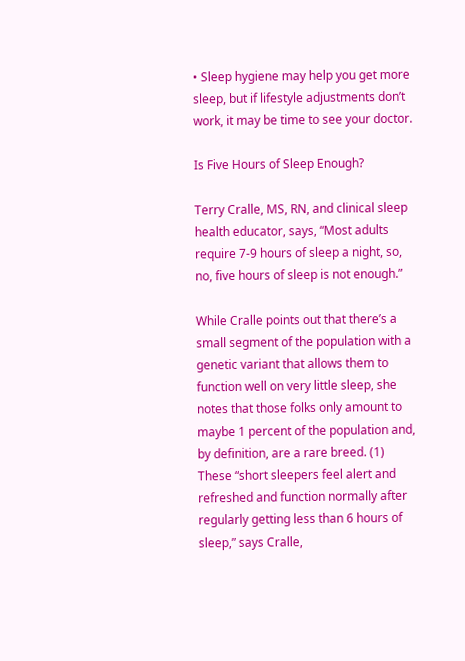• Sleep hygiene may help you get more sleep, but if lifestyle adjustments don’t work, it may be time to see your doctor.

Is Five Hours of Sleep Enough?

Terry Cralle, MS, RN, and clinical sleep health educator, says, “Most adults require 7-9 hours of sleep a night, so, no, five hours of sleep is not enough.”

While Cralle points out that there’s a small segment of the population with a genetic variant that allows them to function well on very little sleep, she notes that those folks only amount to maybe 1 percent of the population and, by definition, are a rare breed. (1) These “short sleepers feel alert and refreshed and function normally after regularly getting less than 6 hours of sleep,” says Cralle,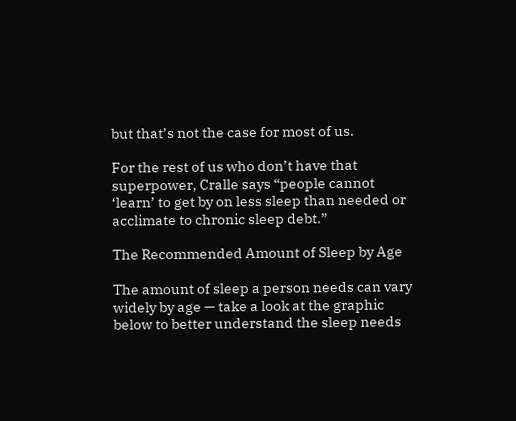but that’s not the case for most of us.

For the rest of us who don’t have that superpower, Cralle says “people cannot ‘learn’ to get by on less sleep than needed or acclimate to chronic sleep debt.”

The Recommended Amount of Sleep by Age

The amount of sleep a person needs can vary widely by age — take a look at the graphic below to better understand the sleep needs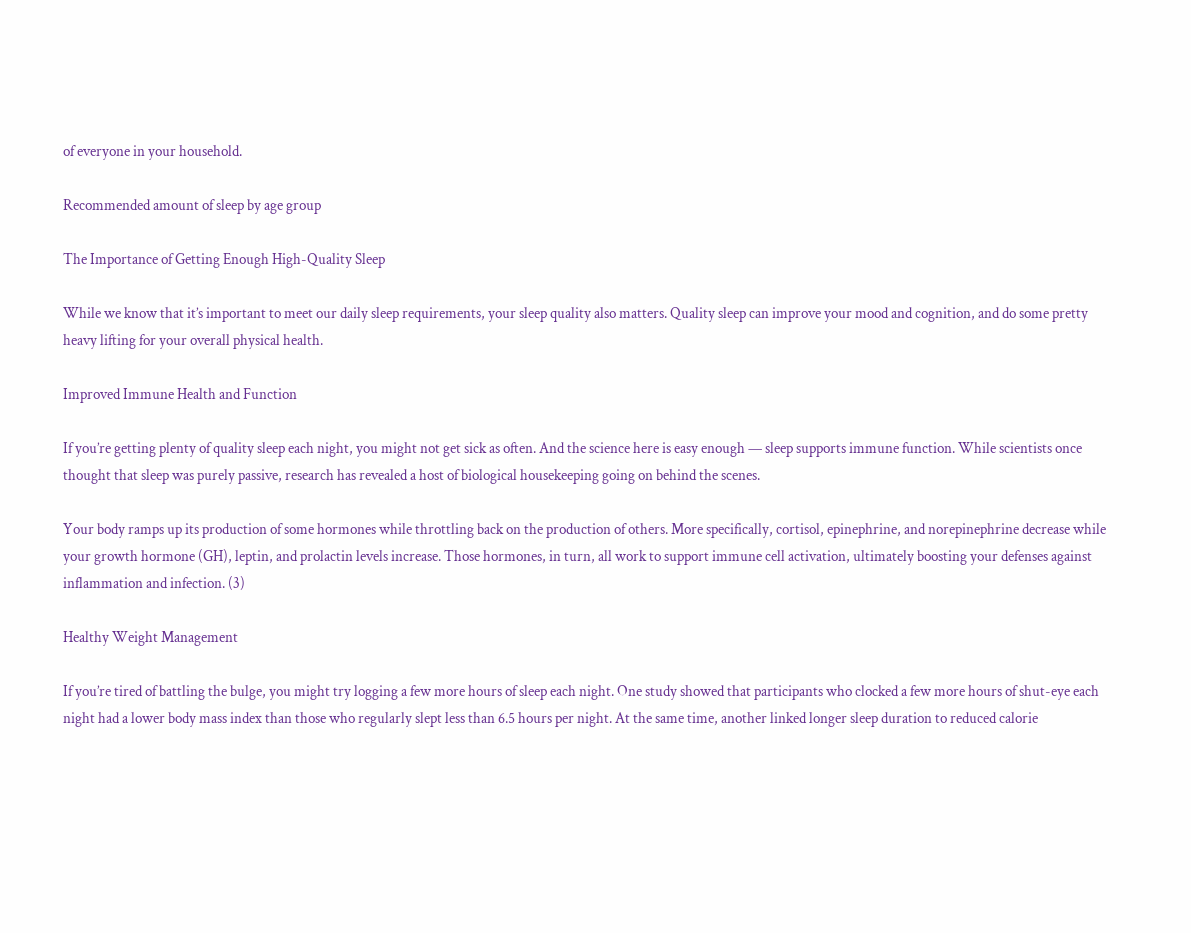of everyone in your household.

Recommended amount of sleep by age group

The Importance of Getting Enough High-Quality Sleep

While we know that it’s important to meet our daily sleep requirements, your sleep quality also matters. Quality sleep can improve your mood and cognition, and do some pretty heavy lifting for your overall physical health.

Improved Immune Health and Function

If you’re getting plenty of quality sleep each night, you might not get sick as often. And the science here is easy enough — sleep supports immune function. While scientists once thought that sleep was purely passive, research has revealed a host of biological housekeeping going on behind the scenes.

Your body ramps up its production of some hormones while throttling back on the production of others. More specifically, cortisol, epinephrine, and norepinephrine decrease while your growth hormone (GH), leptin, and prolactin levels increase. Those hormones, in turn, all work to support immune cell activation, ultimately boosting your defenses against inflammation and infection. (3)

Healthy Weight Management

If you’re tired of battling the bulge, you might try logging a few more hours of sleep each night. One study showed that participants who clocked a few more hours of shut-eye each night had a lower body mass index than those who regularly slept less than 6.5 hours per night. At the same time, another linked longer sleep duration to reduced calorie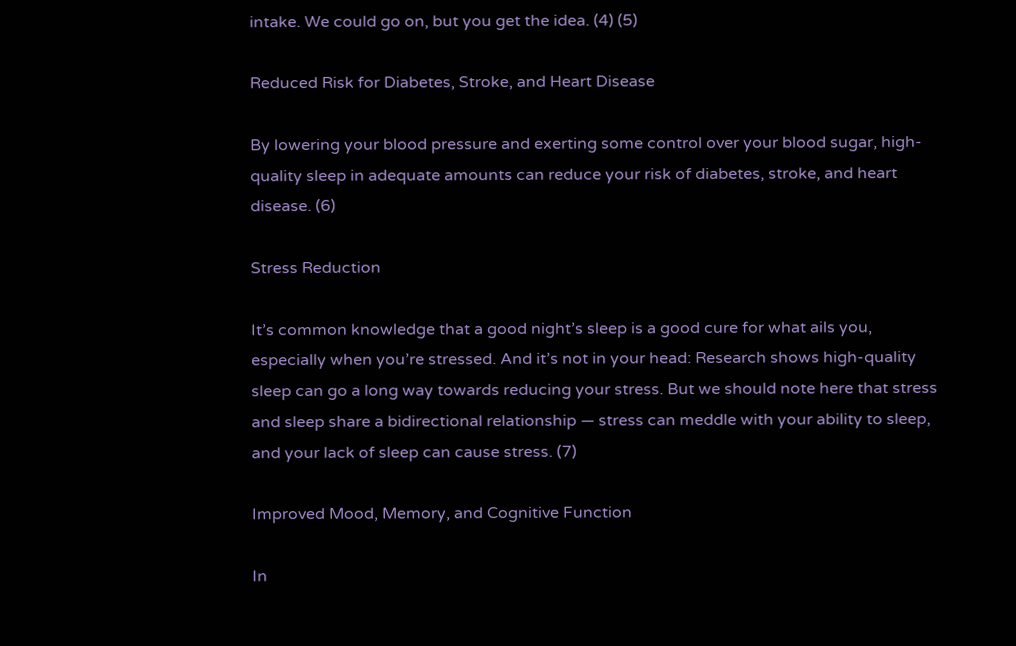intake. We could go on, but you get the idea. (4) (5)

Reduced Risk for Diabetes, Stroke, and Heart Disease

By lowering your blood pressure and exerting some control over your blood sugar, high-quality sleep in adequate amounts can reduce your risk of diabetes, stroke, and heart disease. (6)

Stress Reduction

It’s common knowledge that a good night’s sleep is a good cure for what ails you, especially when you’re stressed. And it’s not in your head: Research shows high-quality sleep can go a long way towards reducing your stress. But we should note here that stress and sleep share a bidirectional relationship — stress can meddle with your ability to sleep, and your lack of sleep can cause stress. (7)

Improved Mood, Memory, and Cognitive Function

In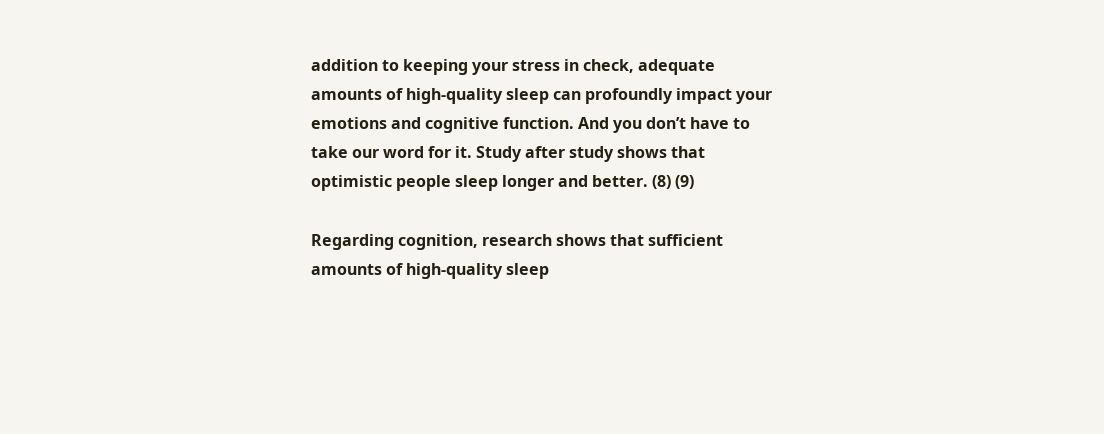addition to keeping your stress in check, adequate amounts of high-quality sleep can profoundly impact your emotions and cognitive function. And you don’t have to take our word for it. Study after study shows that optimistic people sleep longer and better. (8) (9)

Regarding cognition, research shows that sufficient amounts of high-quality sleep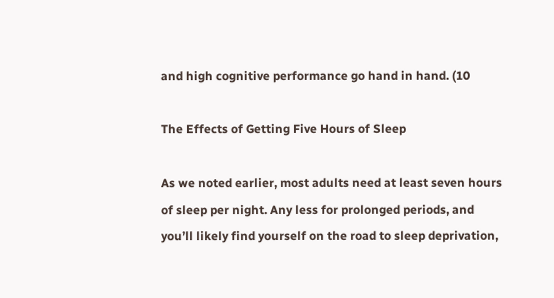and high cognitive performance go hand in hand. (10

The Effects of Getting Five Hours of Sleep

As we noted earlier, most adults need at least seven hours of sleep per night. Any less for prolonged periods, and you’ll likely find yourself on the road to sleep deprivation,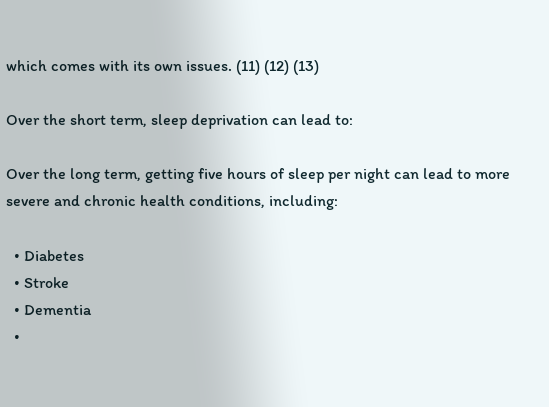which comes with its own issues. (11) (12) (13)

Over the short term, sleep deprivation can lead to:

Over the long term, getting five hours of sleep per night can lead to more severe and chronic health conditions, including:

  • Diabetes
  • Stroke
  • Dementia
  •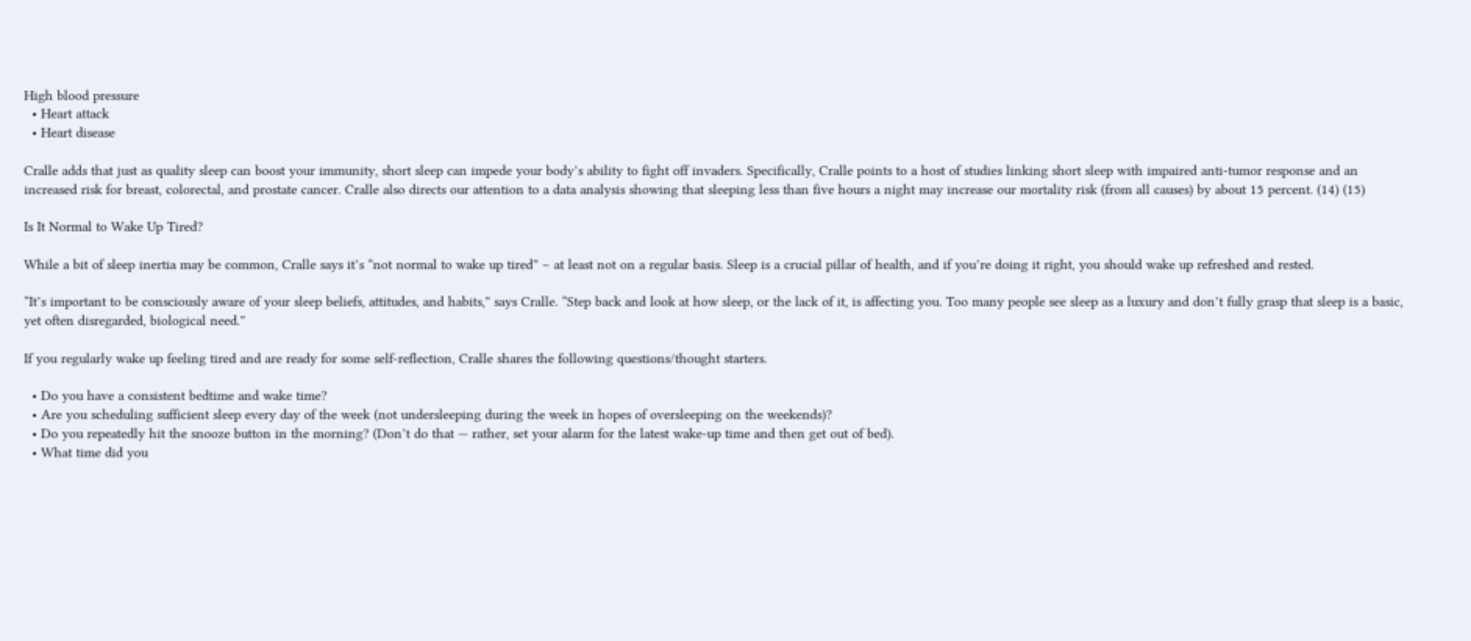High blood pressure
  • Heart attack
  • Heart disease

Cralle adds that just as quality sleep can boost your immunity, short sleep can impede your body’s ability to fight off invaders. Specifically, Cralle points to a host of studies linking short sleep with impaired anti-tumor response and an increased risk for breast, colorectal, and prostate cancer. Cralle also directs our attention to a data analysis showing that sleeping less than five hours a night may increase our mortality risk (from all causes) by about 15 percent. (14) (15)

Is It Normal to Wake Up Tired?

While a bit of sleep inertia may be common, Cralle says it’s “not normal to wake up tired” – at least not on a regular basis. Sleep is a crucial pillar of health, and if you’re doing it right, you should wake up refreshed and rested.

“It’s important to be consciously aware of your sleep beliefs, attitudes, and habits,” says Cralle. “Step back and look at how sleep, or the lack of it, is affecting you. Too many people see sleep as a luxury and don’t fully grasp that sleep is a basic, yet often disregarded, biological need.”

If you regularly wake up feeling tired and are ready for some self-reflection, Cralle shares the following questions/thought starters.

  • Do you have a consistent bedtime and wake time?
  • Are you scheduling sufficient sleep every day of the week (not undersleeping during the week in hopes of oversleeping on the weekends)?
  • Do you repeatedly hit the snooze button in the morning? (Don’t do that — rather, set your alarm for the latest wake-up time and then get out of bed).
  • What time did you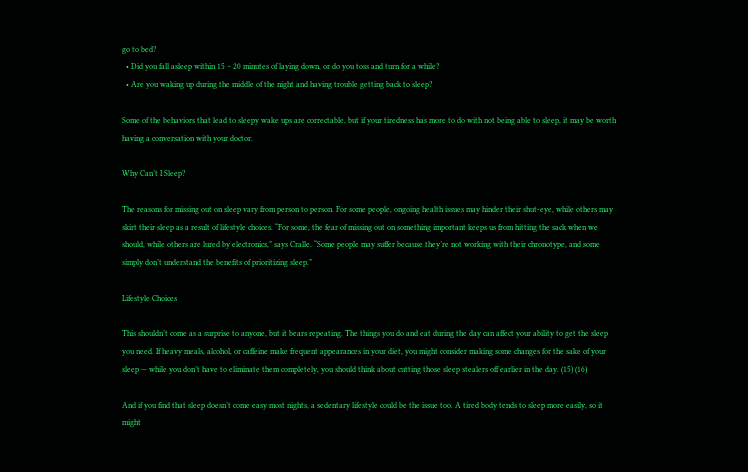go to bed?
  • Did you fall asleep within 15 – 20 minutes of laying down, or do you toss and turn for a while?
  • Are you waking up during the middle of the night and having trouble getting back to sleep?

Some of the behaviors that lead to sleepy wake ups are correctable, but if your tiredness has more to do with not being able to sleep, it may be worth having a conversation with your doctor.

Why Can’t I Sleep?

The reasons for missing out on sleep vary from person to person. For some people, ongoing health issues may hinder their shut-eye, while others may skirt their sleep as a result of lifestyle choices. “For some, the fear of missing out on something important keeps us from hitting the sack when we should, while others are lured by electronics,” says Cralle. “Some people may suffer because they’re not working with their chronotype, and some simply don’t understand the benefits of prioritizing sleep.”

Lifestyle Choices

This shouldn’t come as a surprise to anyone, but it bears repeating. The things you do and eat during the day can affect your ability to get the sleep you need. If heavy meals, alcohol, or caffeine make frequent appearances in your diet, you might consider making some changes for the sake of your sleep — while you don’t have to eliminate them completely, you should think about cutting those sleep stealers off earlier in the day. (15) (16)

And if you find that sleep doesn’t come easy most nights, a sedentary lifestyle could be the issue too. A tired body tends to sleep more easily, so it might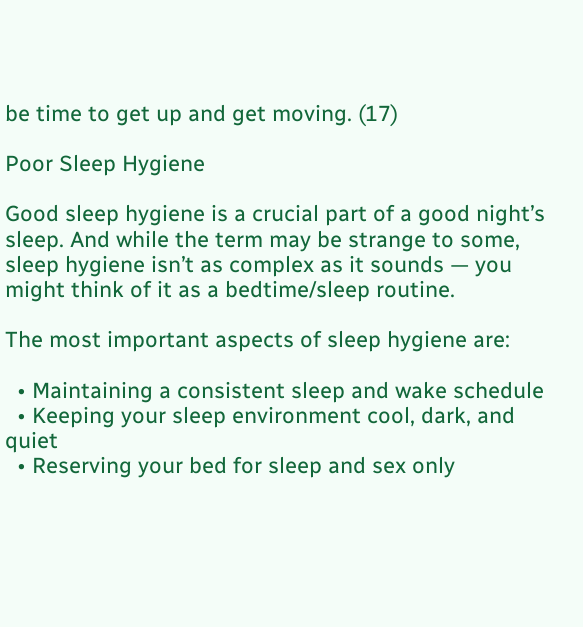be time to get up and get moving. (17)

Poor Sleep Hygiene

Good sleep hygiene is a crucial part of a good night’s sleep. And while the term may be strange to some, sleep hygiene isn’t as complex as it sounds — you might think of it as a bedtime/sleep routine.

The most important aspects of sleep hygiene are:

  • Maintaining a consistent sleep and wake schedule
  • Keeping your sleep environment cool, dark, and quiet
  • Reserving your bed for sleep and sex only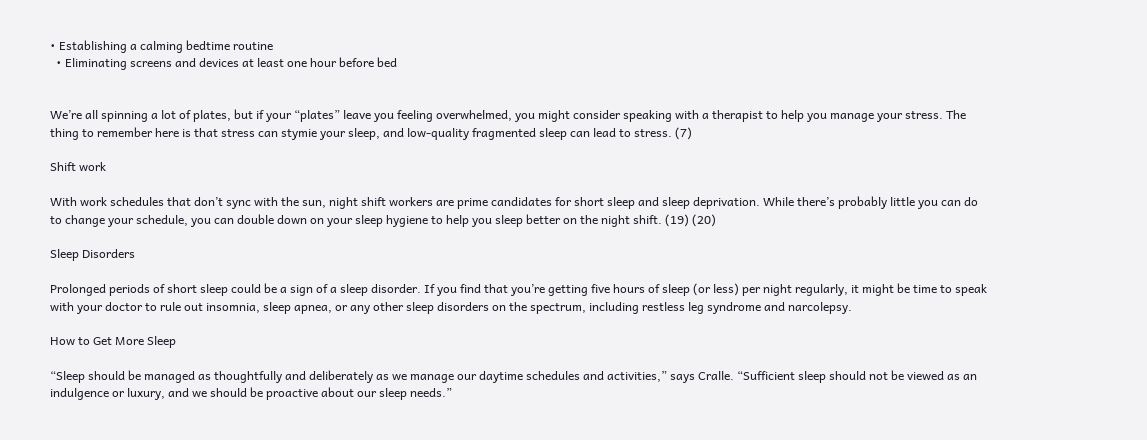• Establishing a calming bedtime routine
  • Eliminating screens and devices at least one hour before bed


We’re all spinning a lot of plates, but if your “plates” leave you feeling overwhelmed, you might consider speaking with a therapist to help you manage your stress. The thing to remember here is that stress can stymie your sleep, and low-quality fragmented sleep can lead to stress. (7)

Shift work

With work schedules that don’t sync with the sun, night shift workers are prime candidates for short sleep and sleep deprivation. While there’s probably little you can do to change your schedule, you can double down on your sleep hygiene to help you sleep better on the night shift. (19) (20)

Sleep Disorders

Prolonged periods of short sleep could be a sign of a sleep disorder. If you find that you’re getting five hours of sleep (or less) per night regularly, it might be time to speak with your doctor to rule out insomnia, sleep apnea, or any other sleep disorders on the spectrum, including restless leg syndrome and narcolepsy.

How to Get More Sleep

“Sleep should be managed as thoughtfully and deliberately as we manage our daytime schedules and activities,” says Cralle. “Sufficient sleep should not be viewed as an indulgence or luxury, and we should be proactive about our sleep needs.”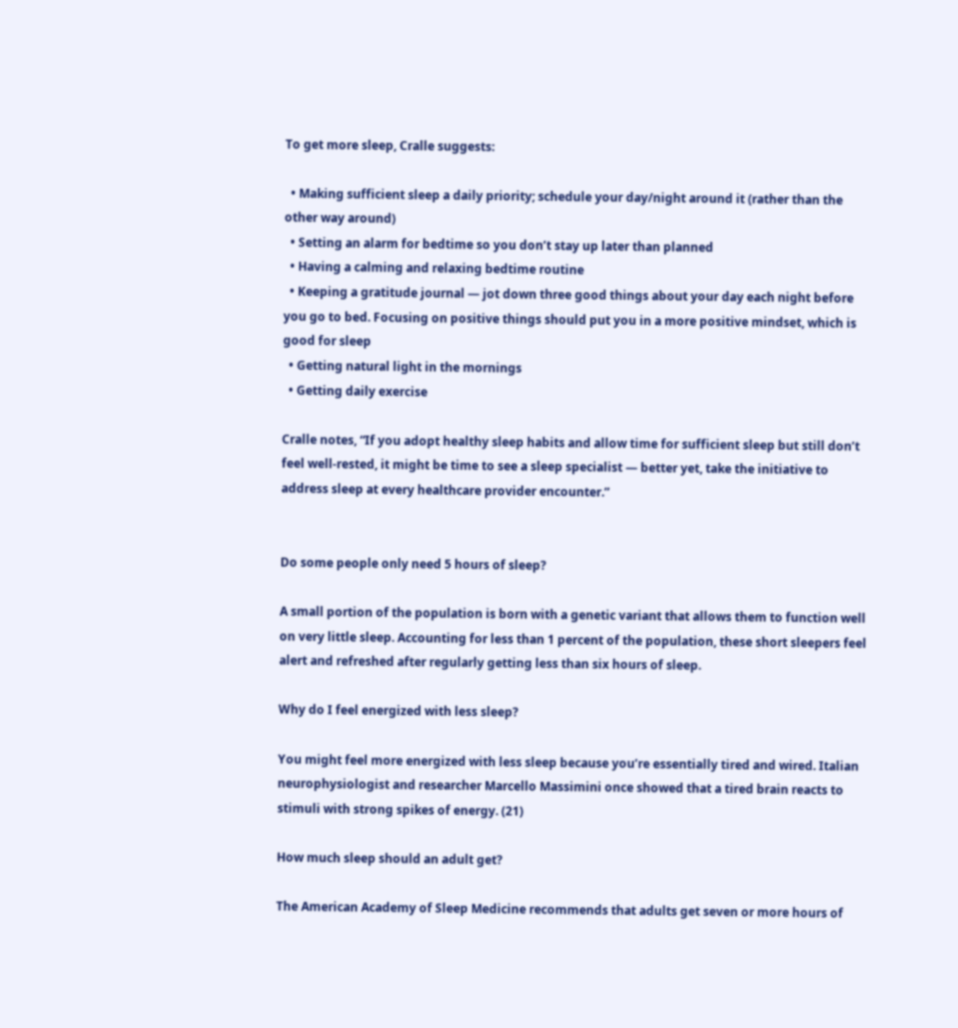To get more sleep, Cralle suggests:

  • Making sufficient sleep a daily priority; schedule your day/night around it (rather than the other way around)
  • Setting an alarm for bedtime so you don’t stay up later than planned
  • Having a calming and relaxing bedtime routine
  • Keeping a gratitude journal — jot down three good things about your day each night before you go to bed. Focusing on positive things should put you in a more positive mindset, which is good for sleep
  • Getting natural light in the mornings
  • Getting daily exercise

Cralle notes, “If you adopt healthy sleep habits and allow time for sufficient sleep but still don’t feel well-rested, it might be time to see a sleep specialist — better yet, take the initiative to address sleep at every healthcare provider encounter.”


Do some people only need 5 hours of sleep?

A small portion of the population is born with a genetic variant that allows them to function well on very little sleep. Accounting for less than 1 percent of the population, these short sleepers feel alert and refreshed after regularly getting less than six hours of sleep.

Why do I feel energized with less sleep?

You might feel more energized with less sleep because you’re essentially tired and wired. Italian neurophysiologist and researcher Marcello Massimini once showed that a tired brain reacts to stimuli with strong spikes of energy. (21)

How much sleep should an adult get?

The American Academy of Sleep Medicine recommends that adults get seven or more hours of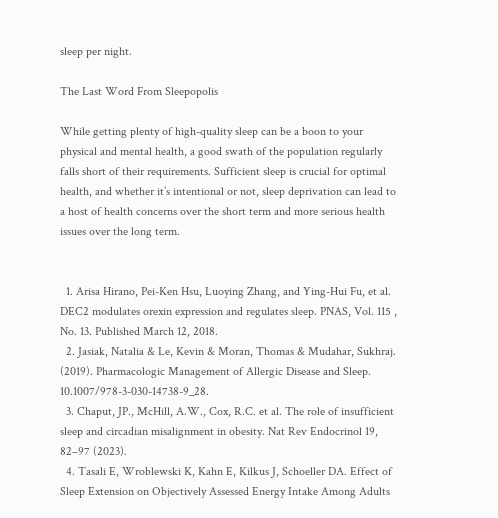sleep per night.

The Last Word From Sleepopolis

While getting plenty of high-quality sleep can be a boon to your physical and mental health, a good swath of the population regularly falls short of their requirements. Sufficient sleep is crucial for optimal health, and whether it’s intentional or not, sleep deprivation can lead to a host of health concerns over the short term and more serious health issues over the long term.


  1. Arisa Hirano, Pei-Ken Hsu, Luoying Zhang, and Ying-Hui Fu, et al. DEC2 modulates orexin expression and regulates sleep. PNAS, Vol. 115 , No. 13. Published March 12, 2018.
  2. Jasiak, Natalia & Le, Kevin & Moran, Thomas & Mudahar, Sukhraj. (2019). Pharmacologic Management of Allergic Disease and Sleep. 10.1007/978-3-030-14738-9_28.
  3. Chaput, JP., McHill, A.W., Cox, R.C. et al. The role of insufficient sleep and circadian misalignment in obesity. Nat Rev Endocrinol 19, 82–97 (2023).
  4. Tasali E, Wroblewski K, Kahn E, Kilkus J, Schoeller DA. Effect of Sleep Extension on Objectively Assessed Energy Intake Among Adults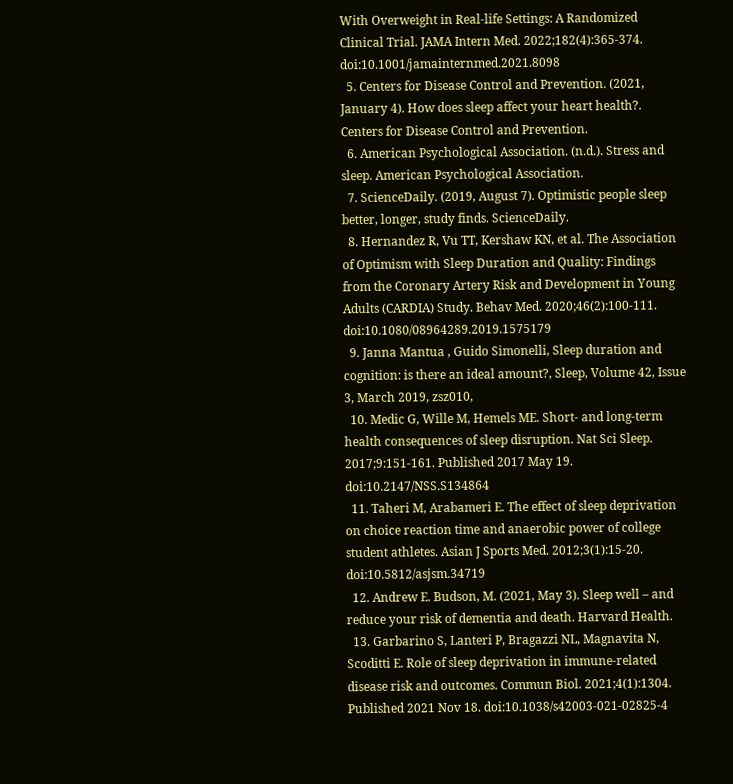With Overweight in Real-life Settings: A Randomized Clinical Trial. JAMA Intern Med. 2022;182(4):365-374. doi:10.1001/jamainternmed.2021.8098
  5. Centers for Disease Control and Prevention. (2021, January 4). How does sleep affect your heart health?. Centers for Disease Control and Prevention.
  6. American Psychological Association. (n.d.). Stress and sleep. American Psychological Association.
  7. ScienceDaily. (2019, August 7). Optimistic people sleep better, longer, study finds. ScienceDaily.
  8. Hernandez R, Vu TT, Kershaw KN, et al. The Association of Optimism with Sleep Duration and Quality: Findings from the Coronary Artery Risk and Development in Young Adults (CARDIA) Study. Behav Med. 2020;46(2):100-111. doi:10.1080/08964289.2019.1575179
  9. Janna Mantua , Guido Simonelli, Sleep duration and cognition: is there an ideal amount?, Sleep, Volume 42, Issue 3, March 2019, zsz010,
  10. Medic G, Wille M, Hemels ME. Short- and long-term health consequences of sleep disruption. Nat Sci Sleep. 2017;9:151-161. Published 2017 May 19. doi:10.2147/NSS.S134864
  11. Taheri M, Arabameri E. The effect of sleep deprivation on choice reaction time and anaerobic power of college student athletes. Asian J Sports Med. 2012;3(1):15-20. doi:10.5812/asjsm.34719
  12. Andrew E. Budson, M. (2021, May 3). Sleep well – and reduce your risk of dementia and death. Harvard Health.
  13. Garbarino S, Lanteri P, Bragazzi NL, Magnavita N, Scoditti E. Role of sleep deprivation in immune-related disease risk and outcomes. Commun Biol. 2021;4(1):1304. Published 2021 Nov 18. doi:10.1038/s42003-021-02825-4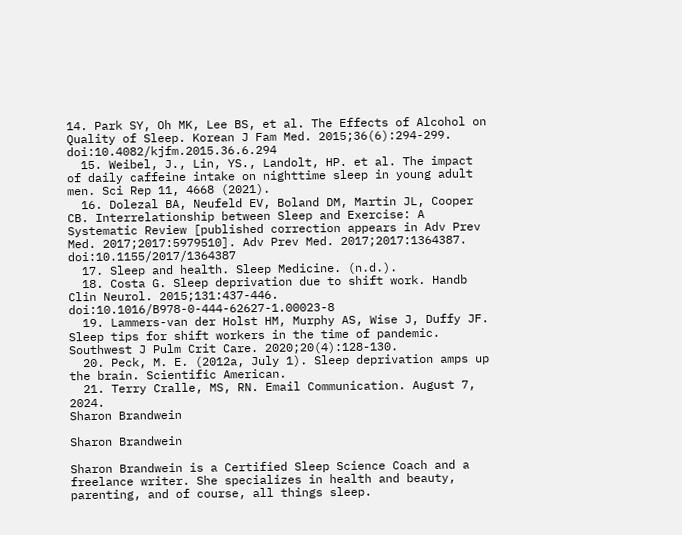14. Park SY, Oh MK, Lee BS, et al. The Effects of Alcohol on Quality of Sleep. Korean J Fam Med. 2015;36(6):294-299. doi:10.4082/kjfm.2015.36.6.294
  15. Weibel, J., Lin, YS., Landolt, HP. et al. The impact of daily caffeine intake on nighttime sleep in young adult men. Sci Rep 11, 4668 (2021).
  16. Dolezal BA, Neufeld EV, Boland DM, Martin JL, Cooper CB. Interrelationship between Sleep and Exercise: A Systematic Review [published correction appears in Adv Prev Med. 2017;2017:5979510]. Adv Prev Med. 2017;2017:1364387. doi:10.1155/2017/1364387
  17. Sleep and health. Sleep Medicine. (n.d.).
  18. Costa G. Sleep deprivation due to shift work. Handb Clin Neurol. 2015;131:437-446. doi:10.1016/B978-0-444-62627-1.00023-8
  19. Lammers-van der Holst HM, Murphy AS, Wise J, Duffy JF. Sleep tips for shift workers in the time of pandemic. Southwest J Pulm Crit Care. 2020;20(4):128-130.
  20. Peck, M. E. (2012a, July 1). Sleep deprivation amps up the brain. Scientific American.
  21. Terry Cralle, MS, RN. Email Communication. August 7, 2024.
Sharon Brandwein

Sharon Brandwein

Sharon Brandwein is a Certified Sleep Science Coach and a freelance writer. She specializes in health and beauty, parenting, and of course, all things sleep.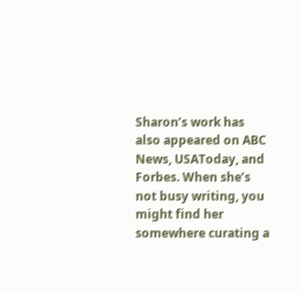Sharon’s work has also appeared on ABC News, USAToday, and Forbes. When she’s not busy writing, you might find her somewhere curating a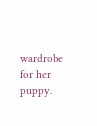wardrobe for her puppy.